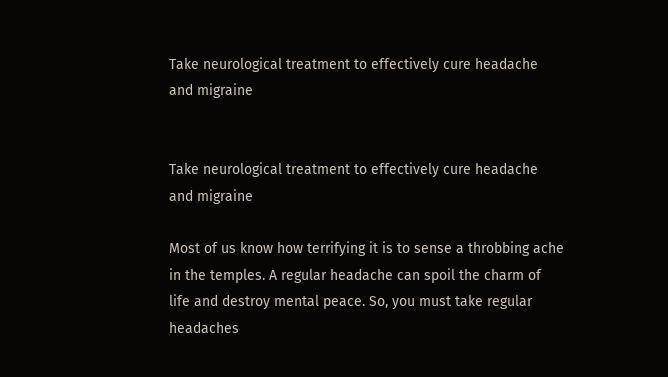Take neurological treatment to effectively cure headache and migraine


Take neurological treatment to effectively cure headache and migraine

Most of us know how terrifying it is to sense a throbbing ache in the temples. A regular headache can spoil the charm of life and destroy mental peace. So, you must take regular headaches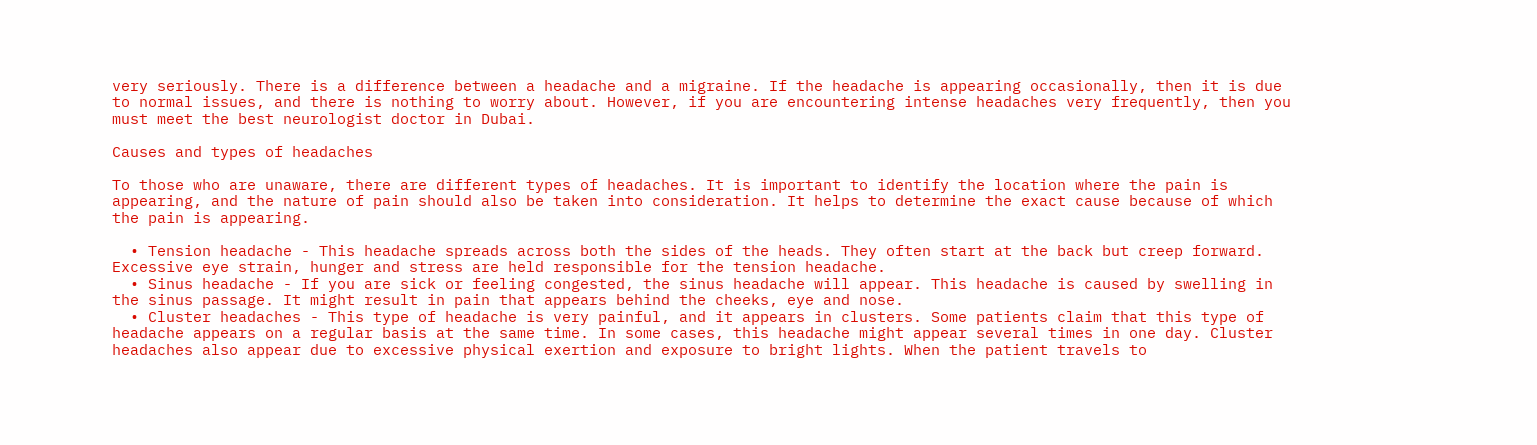very seriously. There is a difference between a headache and a migraine. If the headache is appearing occasionally, then it is due to normal issues, and there is nothing to worry about. However, if you are encountering intense headaches very frequently, then you must meet the best neurologist doctor in Dubai.

Causes and types of headaches

To those who are unaware, there are different types of headaches. It is important to identify the location where the pain is appearing, and the nature of pain should also be taken into consideration. It helps to determine the exact cause because of which the pain is appearing.

  • Tension headache - This headache spreads across both the sides of the heads. They often start at the back but creep forward. Excessive eye strain, hunger and stress are held responsible for the tension headache.
  • Sinus headache - If you are sick or feeling congested, the sinus headache will appear. This headache is caused by swelling in the sinus passage. It might result in pain that appears behind the cheeks, eye and nose.
  • Cluster headaches - This type of headache is very painful, and it appears in clusters. Some patients claim that this type of headache appears on a regular basis at the same time. In some cases, this headache might appear several times in one day. Cluster headaches also appear due to excessive physical exertion and exposure to bright lights. When the patient travels to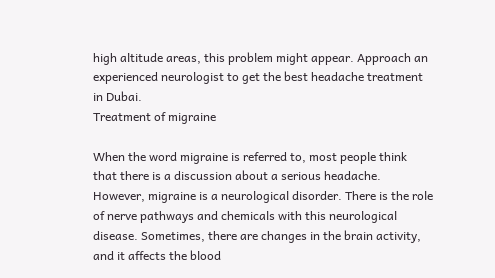high altitude areas, this problem might appear. Approach an experienced neurologist to get the best headache treatment in Dubai.
Treatment of migraine

When the word migraine is referred to, most people think that there is a discussion about a serious headache. However, migraine is a neurological disorder. There is the role of nerve pathways and chemicals with this neurological disease. Sometimes, there are changes in the brain activity, and it affects the blood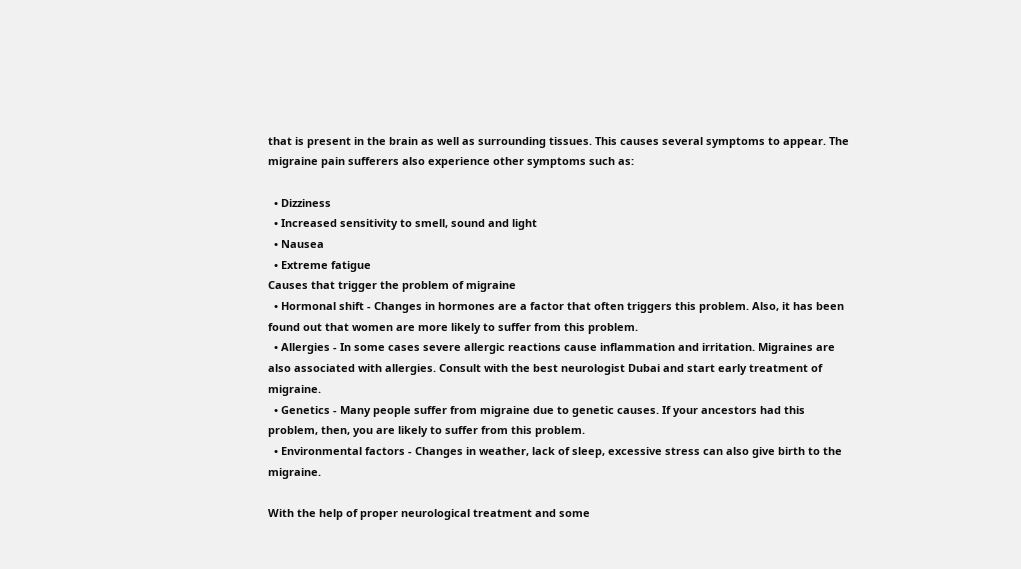that is present in the brain as well as surrounding tissues. This causes several symptoms to appear. The migraine pain sufferers also experience other symptoms such as:

  • Dizziness
  • Increased sensitivity to smell, sound and light
  • Nausea
  • Extreme fatigue
Causes that trigger the problem of migraine
  • Hormonal shift - Changes in hormones are a factor that often triggers this problem. Also, it has been found out that women are more likely to suffer from this problem.
  • Allergies - In some cases severe allergic reactions cause inflammation and irritation. Migraines are also associated with allergies. Consult with the best neurologist Dubai and start early treatment of migraine.
  • Genetics - Many people suffer from migraine due to genetic causes. If your ancestors had this problem, then, you are likely to suffer from this problem.
  • Environmental factors - Changes in weather, lack of sleep, excessive stress can also give birth to the migraine.

With the help of proper neurological treatment and some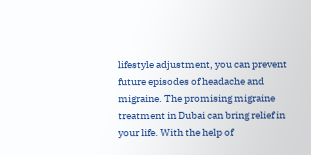lifestyle adjustment, you can prevent future episodes of headache and migraine. The promising migraine treatment in Dubai can bring relief in your life. With the help of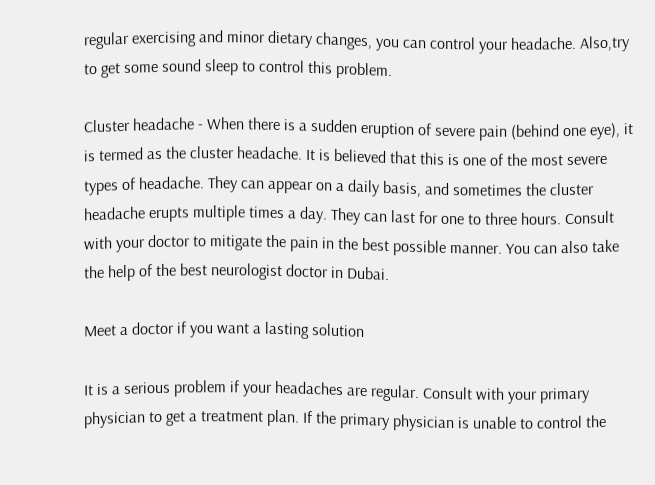regular exercising and minor dietary changes, you can control your headache. Also,try to get some sound sleep to control this problem.

Cluster headache - When there is a sudden eruption of severe pain (behind one eye), it is termed as the cluster headache. It is believed that this is one of the most severe types of headache. They can appear on a daily basis, and sometimes the cluster headache erupts multiple times a day. They can last for one to three hours. Consult with your doctor to mitigate the pain in the best possible manner. You can also take the help of the best neurologist doctor in Dubai.

Meet a doctor if you want a lasting solution

It is a serious problem if your headaches are regular. Consult with your primary physician to get a treatment plan. If the primary physician is unable to control the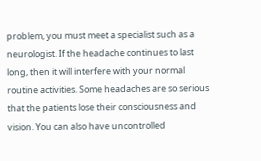problem, you must meet a specialist such as a neurologist. If the headache continues to last long, then it will interfere with your normal routine activities. Some headaches are so serious that the patients lose their consciousness and vision. You can also have uncontrolled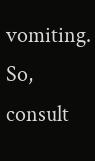vomiting. So, consult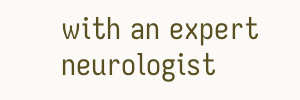with an expert neurologist